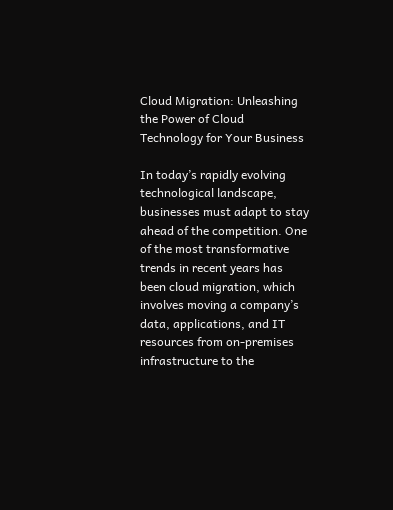Cloud Migration: Unleashing the Power of Cloud Technology for Your Business

In today’s rapidly evolving technological landscape, businesses must adapt to stay ahead of the competition. One of the most transformative trends in recent years has been cloud migration, which involves moving a company’s data, applications, and IT resources from on-premises infrastructure to the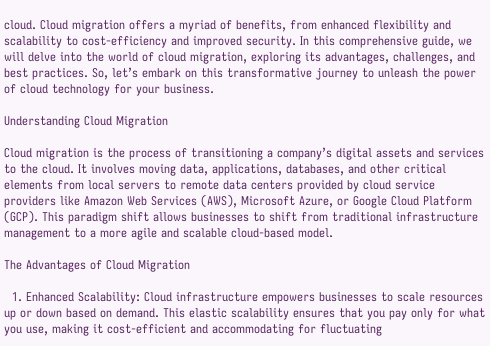cloud. Cloud migration offers a myriad of benefits, from enhanced flexibility and scalability to cost-efficiency and improved security. In this comprehensive guide, we will delve into the world of cloud migration, exploring its advantages, challenges, and best practices. So, let’s embark on this transformative journey to unleash the power of cloud technology for your business.

Understanding Cloud Migration

Cloud migration is the process of transitioning a company’s digital assets and services to the cloud. It involves moving data, applications, databases, and other critical elements from local servers to remote data centers provided by cloud service providers like Amazon Web Services (AWS), Microsoft Azure, or Google Cloud Platform (GCP). This paradigm shift allows businesses to shift from traditional infrastructure management to a more agile and scalable cloud-based model.

The Advantages of Cloud Migration

  1. Enhanced Scalability: Cloud infrastructure empowers businesses to scale resources up or down based on demand. This elastic scalability ensures that you pay only for what you use, making it cost-efficient and accommodating for fluctuating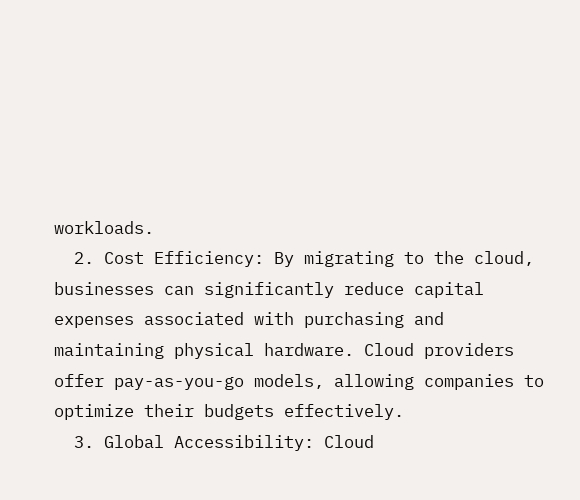workloads.
  2. Cost Efficiency: By migrating to the cloud, businesses can significantly reduce capital expenses associated with purchasing and maintaining physical hardware. Cloud providers offer pay-as-you-go models, allowing companies to optimize their budgets effectively.
  3. Global Accessibility: Cloud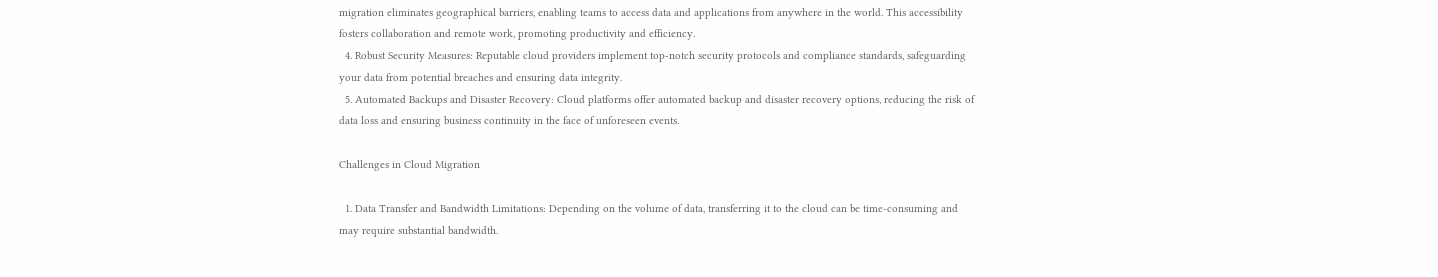migration eliminates geographical barriers, enabling teams to access data and applications from anywhere in the world. This accessibility fosters collaboration and remote work, promoting productivity and efficiency.
  4. Robust Security Measures: Reputable cloud providers implement top-notch security protocols and compliance standards, safeguarding your data from potential breaches and ensuring data integrity.
  5. Automated Backups and Disaster Recovery: Cloud platforms offer automated backup and disaster recovery options, reducing the risk of data loss and ensuring business continuity in the face of unforeseen events.

Challenges in Cloud Migration

  1. Data Transfer and Bandwidth Limitations: Depending on the volume of data, transferring it to the cloud can be time-consuming and may require substantial bandwidth.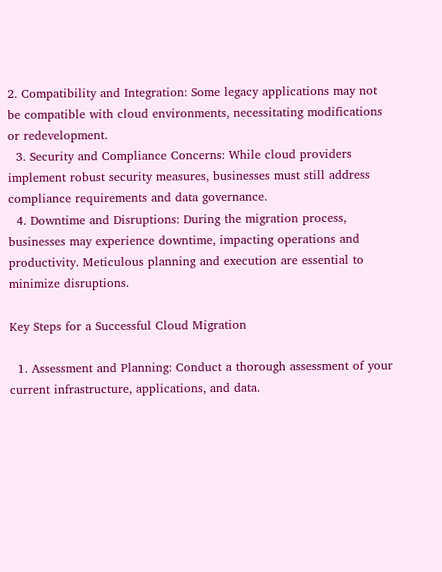2. Compatibility and Integration: Some legacy applications may not be compatible with cloud environments, necessitating modifications or redevelopment.
  3. Security and Compliance Concerns: While cloud providers implement robust security measures, businesses must still address compliance requirements and data governance.
  4. Downtime and Disruptions: During the migration process, businesses may experience downtime, impacting operations and productivity. Meticulous planning and execution are essential to minimize disruptions.

Key Steps for a Successful Cloud Migration

  1. Assessment and Planning: Conduct a thorough assessment of your current infrastructure, applications, and data.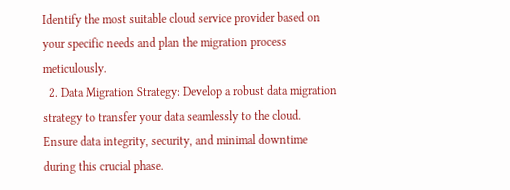Identify the most suitable cloud service provider based on your specific needs and plan the migration process meticulously.
  2. Data Migration Strategy: Develop a robust data migration strategy to transfer your data seamlessly to the cloud. Ensure data integrity, security, and minimal downtime during this crucial phase.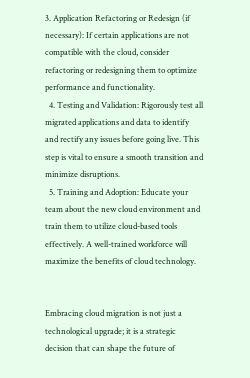3. Application Refactoring or Redesign (if necessary): If certain applications are not compatible with the cloud, consider refactoring or redesigning them to optimize performance and functionality.
  4. Testing and Validation: Rigorously test all migrated applications and data to identify and rectify any issues before going live. This step is vital to ensure a smooth transition and minimize disruptions.
  5. Training and Adoption: Educate your team about the new cloud environment and train them to utilize cloud-based tools effectively. A well-trained workforce will maximize the benefits of cloud technology.


Embracing cloud migration is not just a technological upgrade; it is a strategic decision that can shape the future of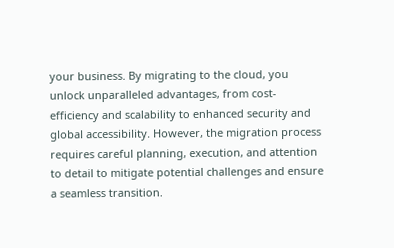your business. By migrating to the cloud, you unlock unparalleled advantages, from cost-efficiency and scalability to enhanced security and global accessibility. However, the migration process requires careful planning, execution, and attention to detail to mitigate potential challenges and ensure a seamless transition.